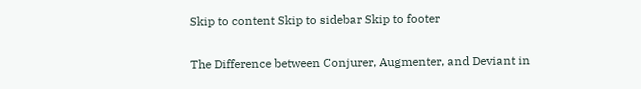Skip to content Skip to sidebar Skip to footer

The Difference between Conjurer, Augmenter, and Deviant in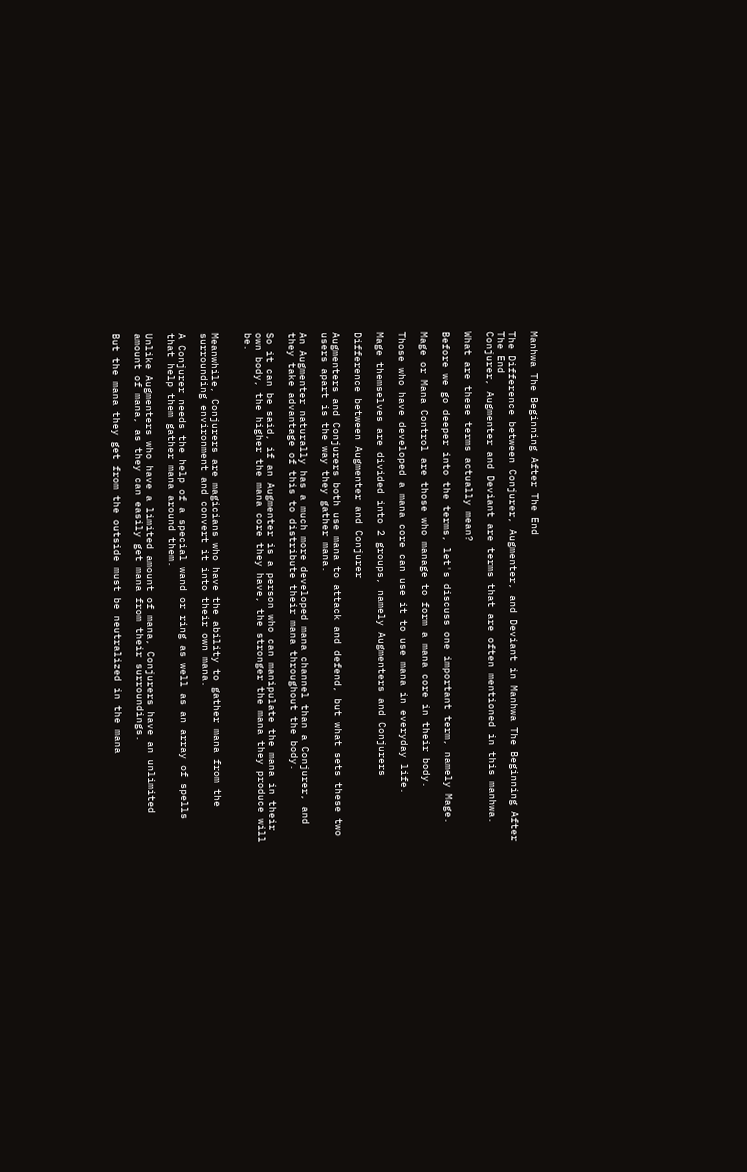Manhwa The Beginning After The End

The Difference between Conjurer, Augmenter, and Deviant in Manhwa The Beginning After The End
Conjurer, Augmenter and Deviant are terms that are often mentioned in this manhwa.

What are these terms actually mean?

Before we go deeper into the terms, let's discuss one important term, namely Mage.

Mage or Mana Control are those who manage to form a mana core in their body.

Those who have developed a mana core can use it to use mana in everyday life.

Mage themselves are divided into 2 groups, namely Augmenters and Conjurers

Difference between Augmenter and Conjurer

Augmenters and Conjurers both use mana to attack and defend, but what sets these two users apart is the way they gather mana.

An Augmenter naturally has a much more developed mana channel than a Conjurer, and they take advantage of this to distribute their mana throughout the body.

So it can be said, if an Augmenter is a person who can manipulate the mana in their own body, the higher the mana core they have, the stronger the mana they produce will be.


Meanwhile, Conjurers are magicians who have the ability to gather mana from the surrounding environment and convert it into their own mana.

A Conjurer needs the help of a special wand or ring as well as an array of spells that help them gather mana around them.

Unlike Augmenters who have a limited amount of mana, Conjurers have an unlimited amount of mana, as they can easily get mana from their surroundings.

But the mana they get from the outside must be neutralized in the mana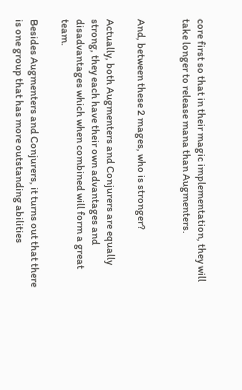core first so that in their magic implementation, they will take longer to release mana than Augmenters.


And, between these 2 mages, who is stronger?

Actually, both Augmenters and Conjurers are equally strong, they each have their own advantages and disadvantages which when combined will form a great team.

Besides Augmenters and Conjurers, it turns out that there is one group that has more outstanding abilities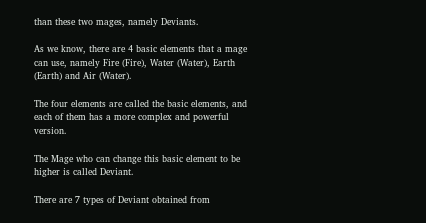than these two mages, namely Deviants.

As we know, there are 4 basic elements that a mage can use, namely Fire (Fire), Water (Water), Earth (Earth) and Air (Water).

The four elements are called the basic elements, and each of them has a more complex and powerful version.

The Mage who can change this basic element to be higher is called Deviant.

There are 7 types of Deviant obtained from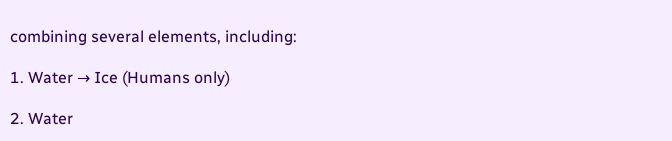combining several elements, including:

1. Water → Ice (Humans only)

2. Water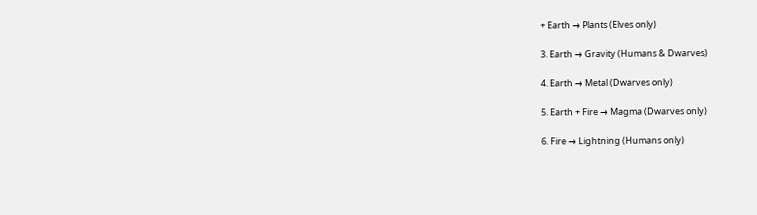+ Earth → Plants (Elves only)

3. Earth → Gravity (Humans & Dwarves)

4. Earth → Metal (Dwarves only)

5. Earth + Fire → Magma (Dwarves only)

6. Fire → Lightning (Humans only)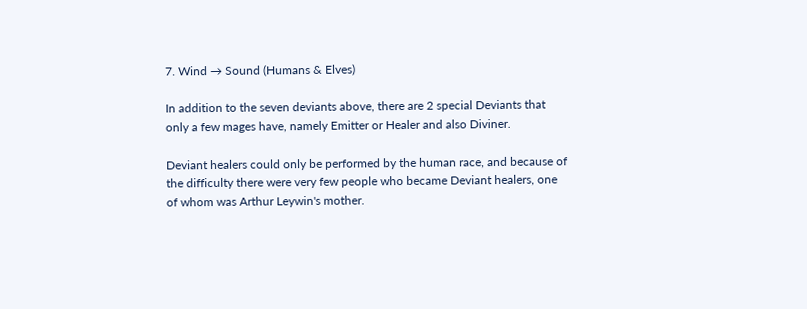7. Wind → Sound (Humans & Elves)

In addition to the seven deviants above, there are 2 special Deviants that only a few mages have, namely Emitter or Healer and also Diviner.

Deviant healers could only be performed by the human race, and because of the difficulty there were very few people who became Deviant healers, one of whom was Arthur Leywin's mother.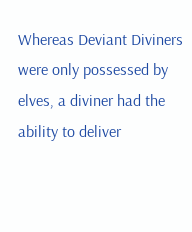Whereas Deviant Diviners were only possessed by elves, a diviner had the ability to deliver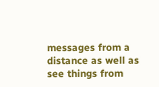messages from a distance as well as see things from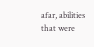afar, abilities that were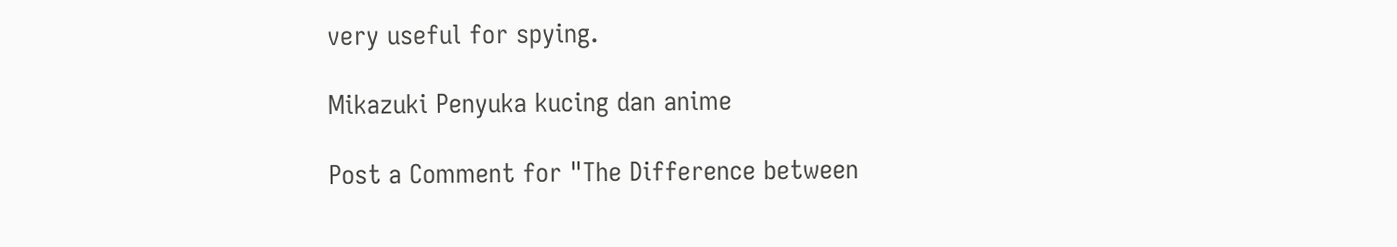very useful for spying.

Mikazuki Penyuka kucing dan anime

Post a Comment for "The Difference between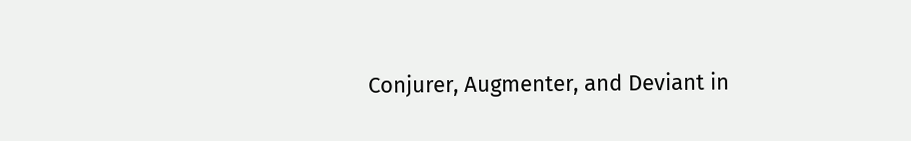Conjurer, Augmenter, and Deviant in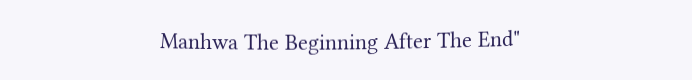Manhwa The Beginning After The End"